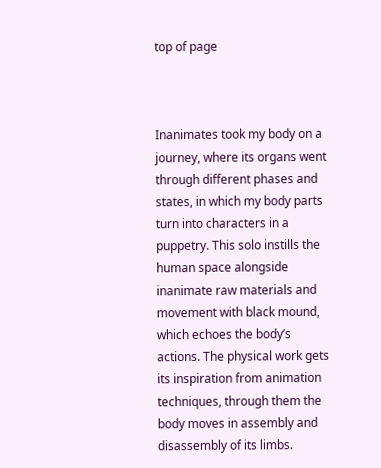top of page



Inanimates took my body on a journey, where its organs went through different phases and states, in which my body parts turn into characters in a puppetry. This solo instills the human space alongside inanimate raw materials and movement with black mound, which echoes the body’s actions. The physical work gets its inspiration from animation techniques, through them the body moves in assembly and disassembly of its limbs.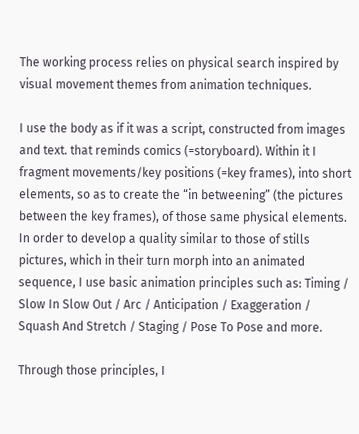The working process relies on physical search inspired by visual movement themes from animation techniques.

I use the body as if it was a script, constructed from images and text. that reminds comics (=storyboard). Within it I fragment movements/key positions (=key frames), into short elements, so as to create the “in betweening” (the pictures between the key frames), of those same physical elements. In order to develop a quality similar to those of stills pictures, which in their turn morph into an animated sequence, I use basic animation principles such as: Timing / Slow In Slow Out / Arc / Anticipation / Exaggeration / Squash And Stretch / Staging / Pose To Pose and more.

Through those principles, I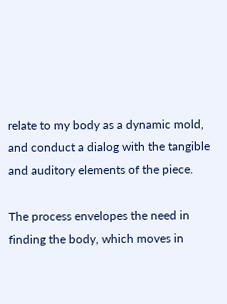relate to my body as a dynamic mold, and conduct a dialog with the tangible and auditory elements of the piece.

The process envelopes the need in finding the body, which moves in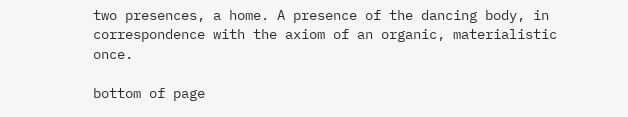two presences, a home. A presence of the dancing body, in correspondence with the axiom of an organic, materialistic once.

bottom of page